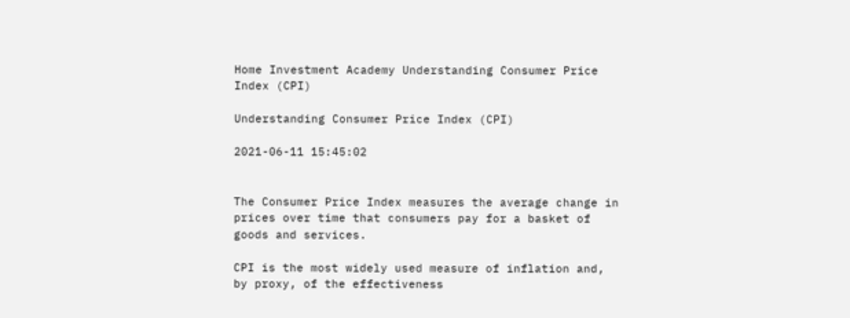Home Investment Academy Understanding Consumer Price Index (CPI)

Understanding Consumer Price Index (CPI)

2021-06-11 15:45:02


The Consumer Price Index measures the average change in prices over time that consumers pay for a basket of goods and services.

CPI is the most widely used measure of inflation and, by proxy, of the effectiveness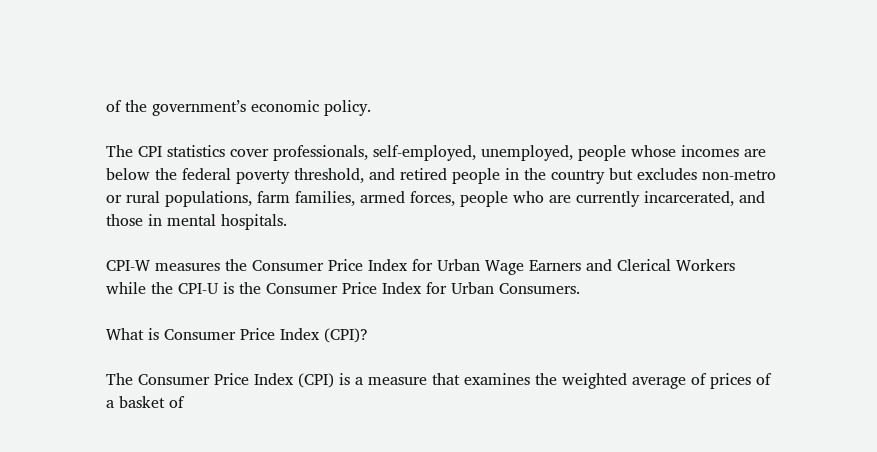of the government’s economic policy.

The CPI statistics cover professionals, self-employed, unemployed, people whose incomes are below the federal poverty threshold, and retired people in the country but excludes non-metro or rural populations, farm families, armed forces, people who are currently incarcerated, and those in mental hospitals.

CPI-W measures the Consumer Price Index for Urban Wage Earners and Clerical Workers while the CPI-U is the Consumer Price Index for Urban Consumers.

What is Consumer Price Index (CPI)?

The Consumer Price Index (CPI) is a measure that examines the weighted average of prices of a basket of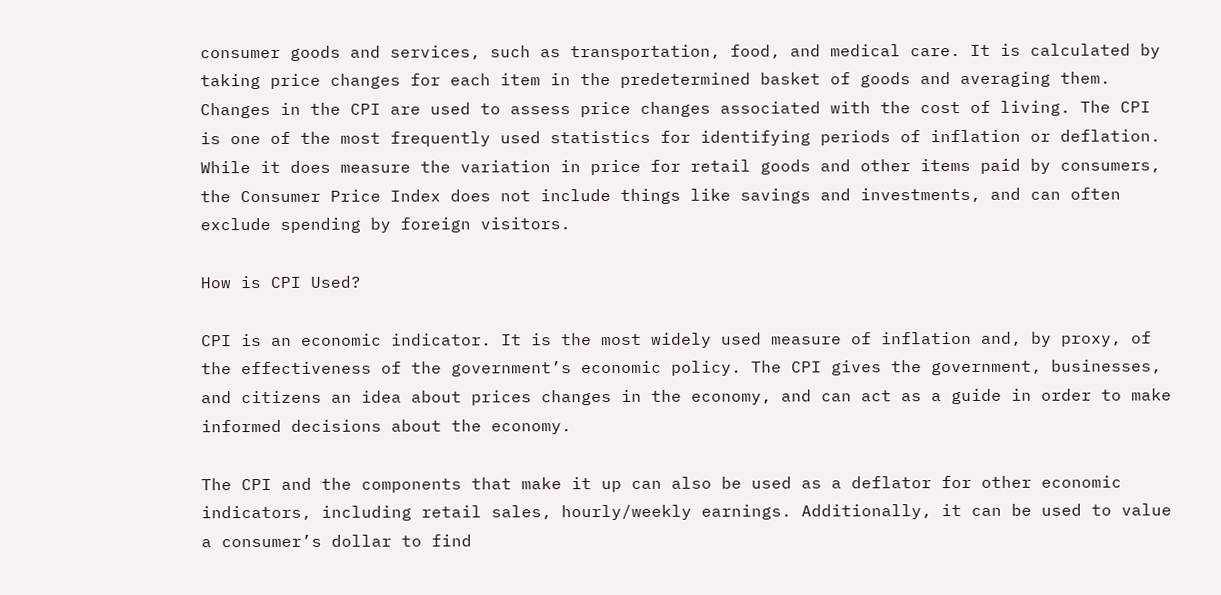consumer goods and services, such as transportation, food, and medical care. It is calculated by taking price changes for each item in the predetermined basket of goods and averaging them. Changes in the CPI are used to assess price changes associated with the cost of living. The CPI is one of the most frequently used statistics for identifying periods of inflation or deflation. While it does measure the variation in price for retail goods and other items paid by consumers, the Consumer Price Index does not include things like savings and investments, and can often exclude spending by foreign visitors.

How is CPI Used?

CPI is an economic indicator. It is the most widely used measure of inflation and, by proxy, of the effectiveness of the government’s economic policy. The CPI gives the government, businesses, and citizens an idea about prices changes in the economy, and can act as a guide in order to make informed decisions about the economy.

The CPI and the components that make it up can also be used as a deflator for other economic indicators, including retail sales, hourly/weekly earnings. Additionally, it can be used to value a consumer’s dollar to find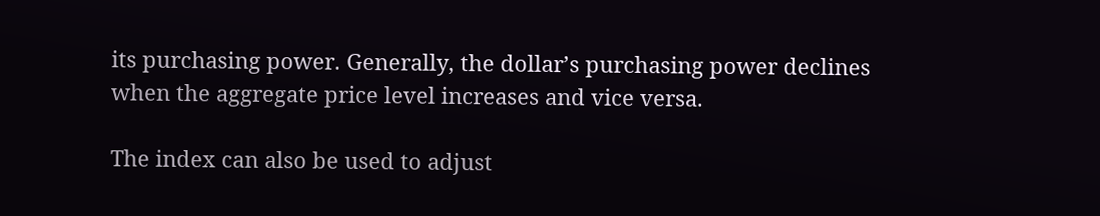its purchasing power. Generally, the dollar’s purchasing power declines when the aggregate price level increases and vice versa.

The index can also be used to adjust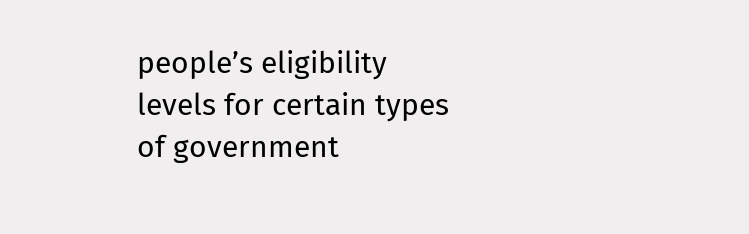people’s eligibility levels for certain types of government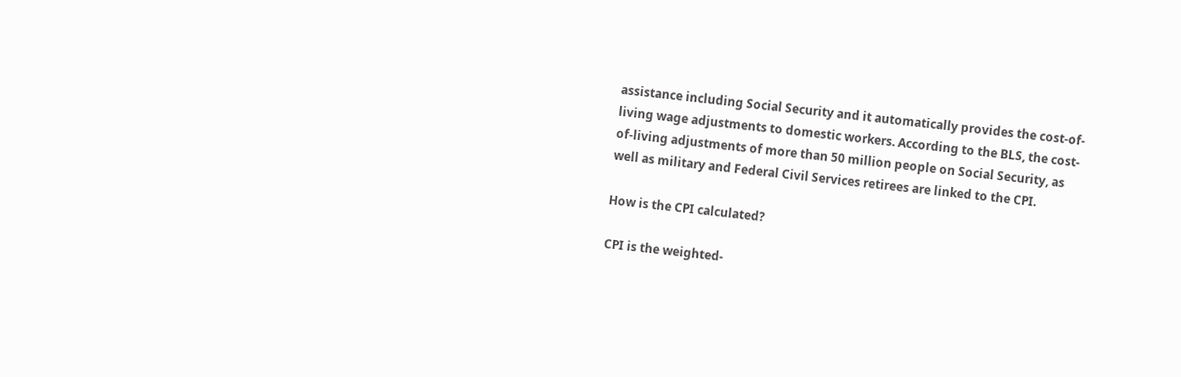assistance including Social Security and it automatically provides the cost-of-living wage adjustments to domestic workers. According to the BLS, the cost-of-living adjustments of more than 50 million people on Social Security, as well as military and Federal Civil Services retirees are linked to the CPI.

How is the CPI calculated?

CPI is the weighted-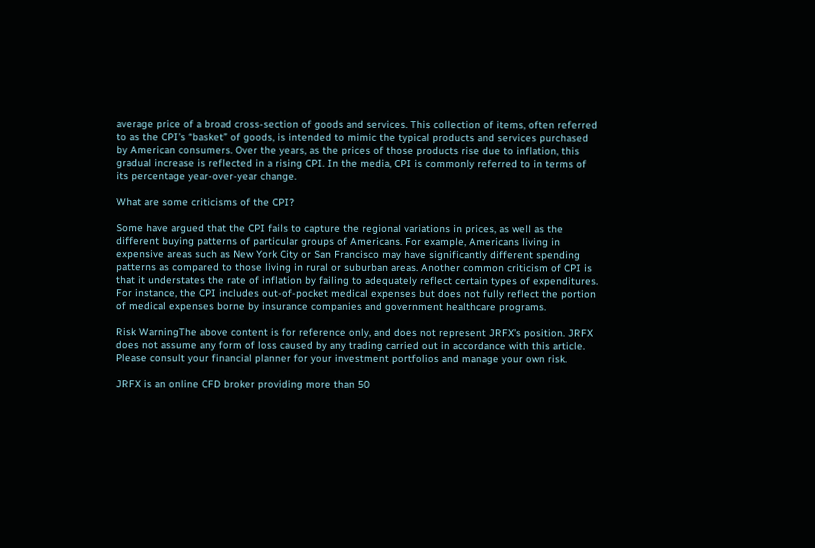average price of a broad cross-section of goods and services. This collection of items, often referred to as the CPI’s “basket” of goods, is intended to mimic the typical products and services purchased by American consumers. Over the years, as the prices of those products rise due to inflation, this gradual increase is reflected in a rising CPI. In the media, CPI is commonly referred to in terms of its percentage year-over-year change.

What are some criticisms of the CPI?

Some have argued that the CPI fails to capture the regional variations in prices, as well as the different buying patterns of particular groups of Americans. For example, Americans living in expensive areas such as New York City or San Francisco may have significantly different spending patterns as compared to those living in rural or suburban areas. Another common criticism of CPI is that it understates the rate of inflation by failing to adequately reflect certain types of expenditures. For instance, the CPI includes out-of-pocket medical expenses but does not fully reflect the portion of medical expenses borne by insurance companies and government healthcare programs.

Risk WarningThe above content is for reference only, and does not represent JRFX’s position. JRFX does not assume any form of loss caused by any trading carried out in accordance with this article. Please consult your financial planner for your investment portfolios and manage your own risk.

JRFX is an online CFD broker providing more than 50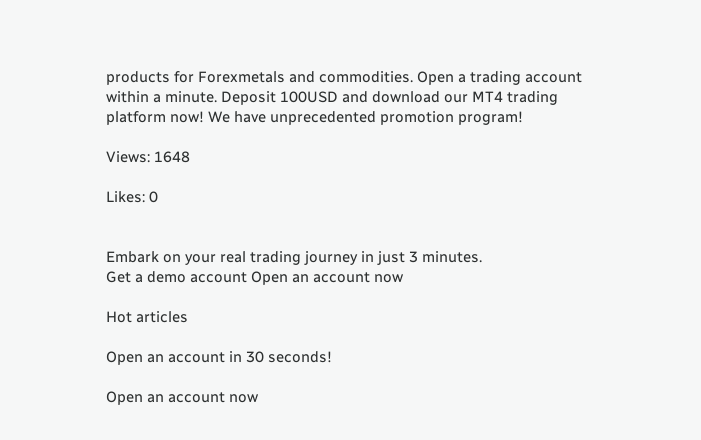products for Forexmetals and commodities. Open a trading account within a minute. Deposit 100USD and download our MT4 trading platform now! We have unprecedented promotion program!

Views: 1648

Likes: 0


Embark on your real trading journey in just 3 minutes.
Get a demo account Open an account now

Hot articles

Open an account in 30 seconds!

Open an account now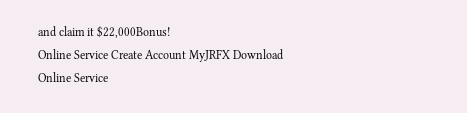and claim it $22,000Bonus!
Online Service Create Account MyJRFX Download
Online Service